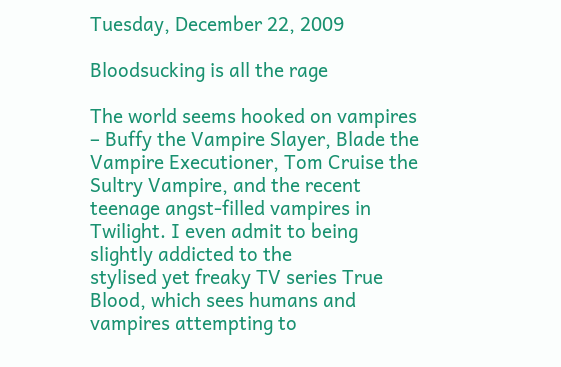Tuesday, December 22, 2009

Bloodsucking is all the rage

The world seems hooked on vampires – Buffy the Vampire Slayer, Blade the Vampire Executioner, Tom Cruise the Sultry Vampire, and the recent teenage angst-filled vampires in Twilight. I even admit to being slightly addicted to the
stylised yet freaky TV series True Blood, which sees humans and vampires attempting to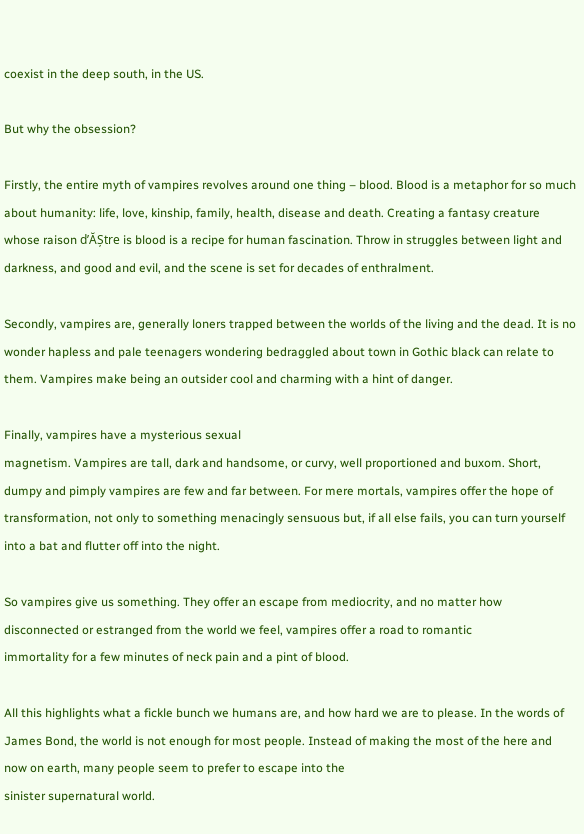coexist in the deep south, in the US.

But why the obsession?

Firstly, the entire myth of vampires revolves around one thing – blood. Blood is a metaphor for so much about humanity: life, love, kinship, family, health, disease and death. Creating a fantasy creature whose raison d’ĂȘtre is blood is a recipe for human fascination. Throw in struggles between light and darkness, and good and evil, and the scene is set for decades of enthralment.

Secondly, vampires are, generally loners trapped between the worlds of the living and the dead. It is no wonder hapless and pale teenagers wondering bedraggled about town in Gothic black can relate to them. Vampires make being an outsider cool and charming with a hint of danger.

Finally, vampires have a mysterious sexual
magnetism. Vampires are tall, dark and handsome, or curvy, well proportioned and buxom. Short, dumpy and pimply vampires are few and far between. For mere mortals, vampires offer the hope of transformation, not only to something menacingly sensuous but, if all else fails, you can turn yourself into a bat and flutter off into the night.

So vampires give us something. They offer an escape from mediocrity, and no matter how disconnected or estranged from the world we feel, vampires offer a road to romantic
immortality for a few minutes of neck pain and a pint of blood.

All this highlights what a fickle bunch we humans are, and how hard we are to please. In the words of James Bond, the world is not enough for most people. Instead of making the most of the here and now on earth, many people seem to prefer to escape into the
sinister supernatural world.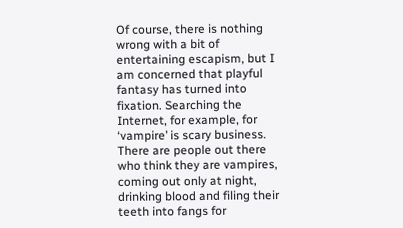Of course, there is nothing wrong with a bit of entertaining escapism, but I am concerned that playful fantasy has turned into fixation. Searching the Internet, for example, for ‘vampire’ is scary business. There are people out there who think they are vampires, coming out only at night, drinking blood and filing their teeth into fangs for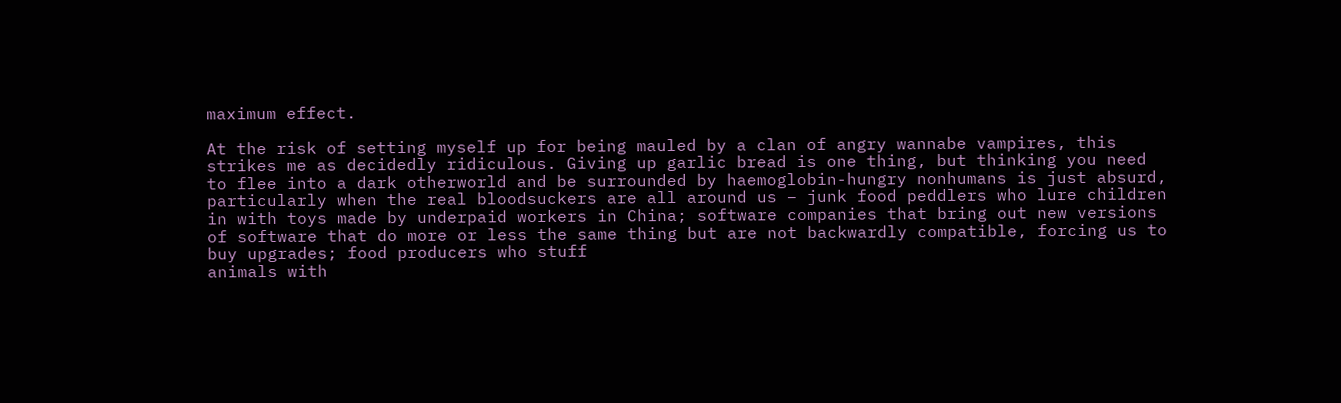maximum effect.

At the risk of setting myself up for being mauled by a clan of angry wannabe vampires, this strikes me as decidedly ridiculous. Giving up garlic bread is one thing, but thinking you need to flee into a dark otherworld and be surrounded by haemoglobin-hungry nonhumans is just absurd, particularly when the real bloodsuckers are all around us – junk food peddlers who lure children in with toys made by underpaid workers in China; software companies that bring out new versions of software that do more or less the same thing but are not backwardly compatible, forcing us to buy upgrades; food producers who stuff
animals with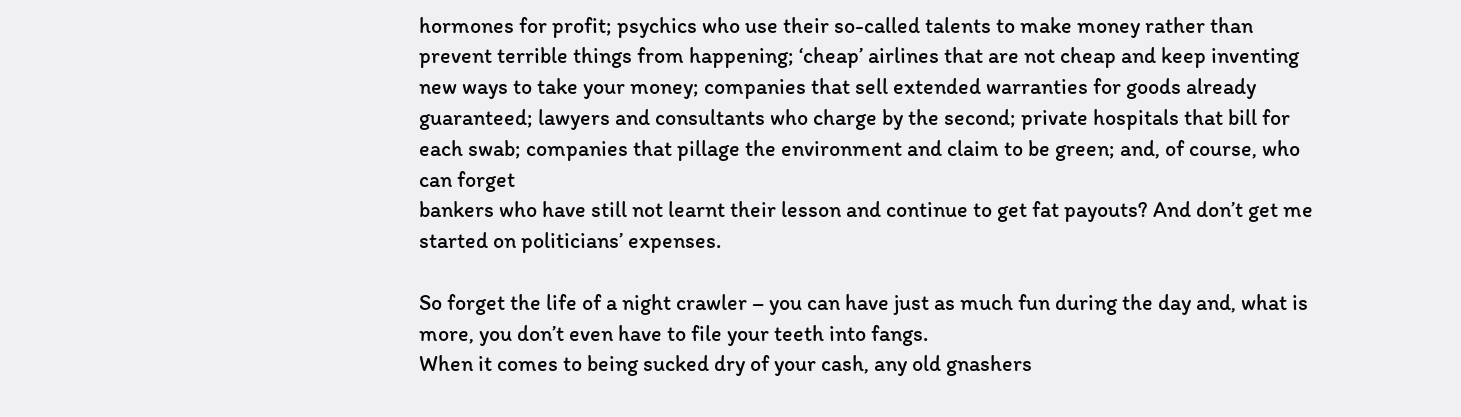hormones for profit; psychics who use their so-called talents to make money rather than prevent terrible things from happening; ‘cheap’ airlines that are not cheap and keep inventing new ways to take your money; companies that sell extended warranties for goods already guaranteed; lawyers and consultants who charge by the second; private hospitals that bill for each swab; companies that pillage the environment and claim to be green; and, of course, who can forget
bankers who have still not learnt their lesson and continue to get fat payouts? And don’t get me started on politicians’ expenses.

So forget the life of a night crawler – you can have just as much fun during the day and, what is more, you don’t even have to file your teeth into fangs.
When it comes to being sucked dry of your cash, any old gnashers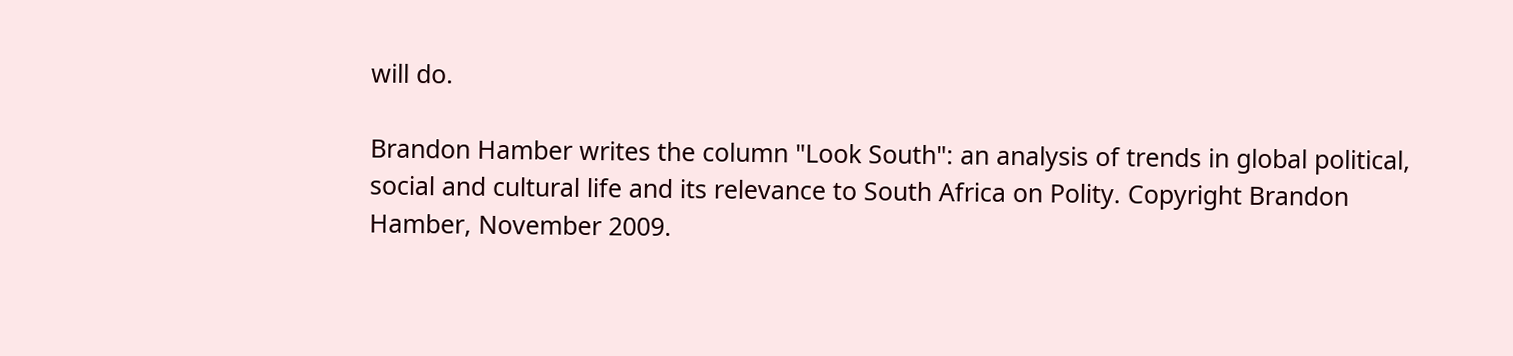will do.

Brandon Hamber writes the column "Look South": an analysis of trends in global political, social and cultural life and its relevance to South Africa on Polity. Copyright Brandon Hamber, November 2009.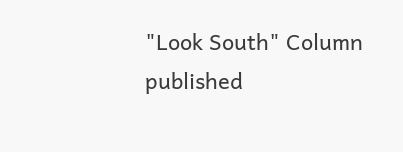"Look South" Column published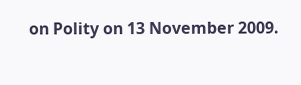on Polity on 13 November 2009.